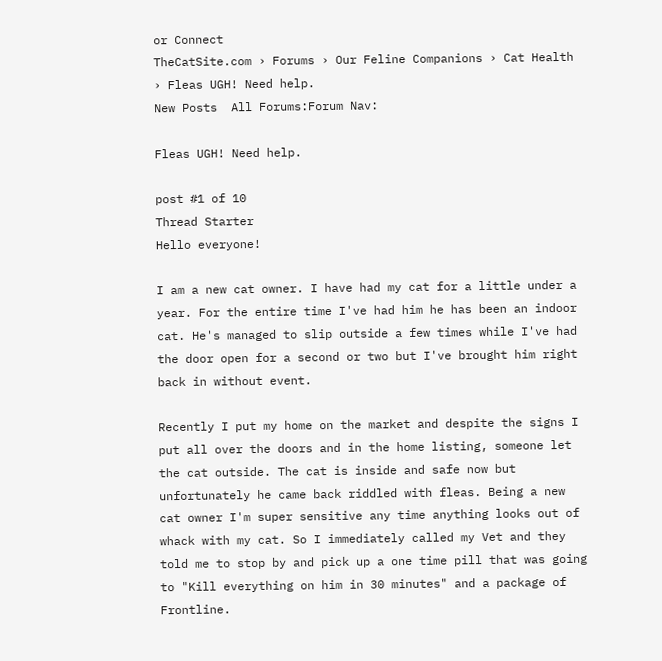or Connect
TheCatSite.com › Forums › Our Feline Companions › Cat Health › Fleas UGH! Need help.
New Posts  All Forums:Forum Nav:

Fleas UGH! Need help.

post #1 of 10
Thread Starter
Hello everyone!

I am a new cat owner. I have had my cat for a little under a year. For the entire time I've had him he has been an indoor cat. He's managed to slip outside a few times while I've had the door open for a second or two but I've brought him right back in without event.

Recently I put my home on the market and despite the signs I put all over the doors and in the home listing, someone let the cat outside. The cat is inside and safe now but unfortunately he came back riddled with fleas. Being a new cat owner I'm super sensitive any time anything looks out of whack with my cat. So I immediately called my Vet and they told me to stop by and pick up a one time pill that was going to "Kill everything on him in 30 minutes" and a package of Frontline.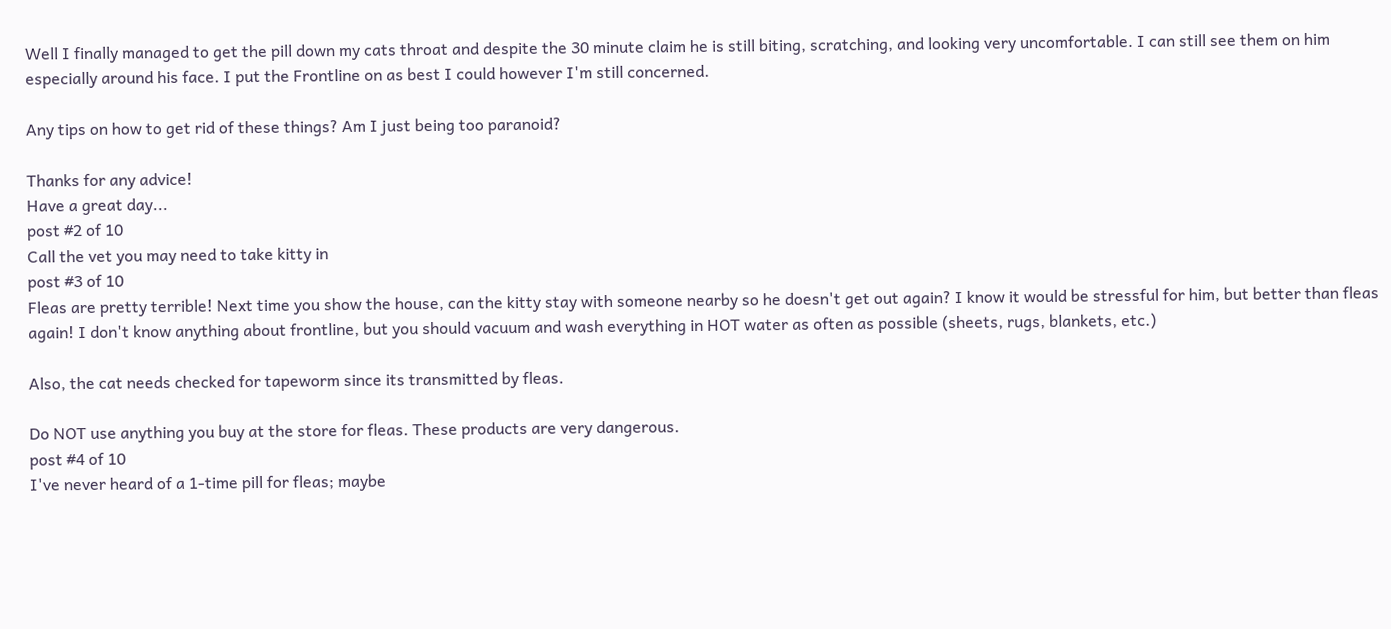Well I finally managed to get the pill down my cats throat and despite the 30 minute claim he is still biting, scratching, and looking very uncomfortable. I can still see them on him especially around his face. I put the Frontline on as best I could however I'm still concerned.

Any tips on how to get rid of these things? Am I just being too paranoid?

Thanks for any advice!
Have a great day...
post #2 of 10
Call the vet you may need to take kitty in
post #3 of 10
Fleas are pretty terrible! Next time you show the house, can the kitty stay with someone nearby so he doesn't get out again? I know it would be stressful for him, but better than fleas again! I don't know anything about frontline, but you should vacuum and wash everything in HOT water as often as possible (sheets, rugs, blankets, etc.)

Also, the cat needs checked for tapeworm since its transmitted by fleas.

Do NOT use anything you buy at the store for fleas. These products are very dangerous.
post #4 of 10
I've never heard of a 1-time pill for fleas; maybe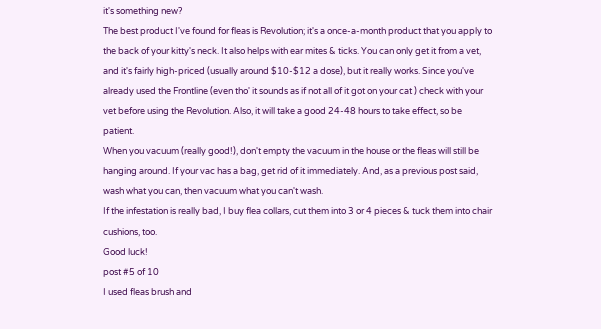it's something new?
The best product I've found for fleas is Revolution; it's a once-a-month product that you apply to the back of your kitty's neck. It also helps with ear mites & ticks. You can only get it from a vet, and it's fairly high-priced (usually around $10-$12 a dose), but it really works. Since you've already used the Frontline (even tho' it sounds as if not all of it got on your cat ) check with your vet before using the Revolution. Also, it will take a good 24-48 hours to take effect, so be patient.
When you vacuum (really good!), don't empty the vacuum in the house or the fleas will still be hanging around. If your vac has a bag, get rid of it immediately. And, as a previous post said, wash what you can, then vacuum what you can't wash.
If the infestation is really bad, I buy flea collars, cut them into 3 or 4 pieces & tuck them into chair cushions, too.
Good luck!
post #5 of 10
I used fleas brush and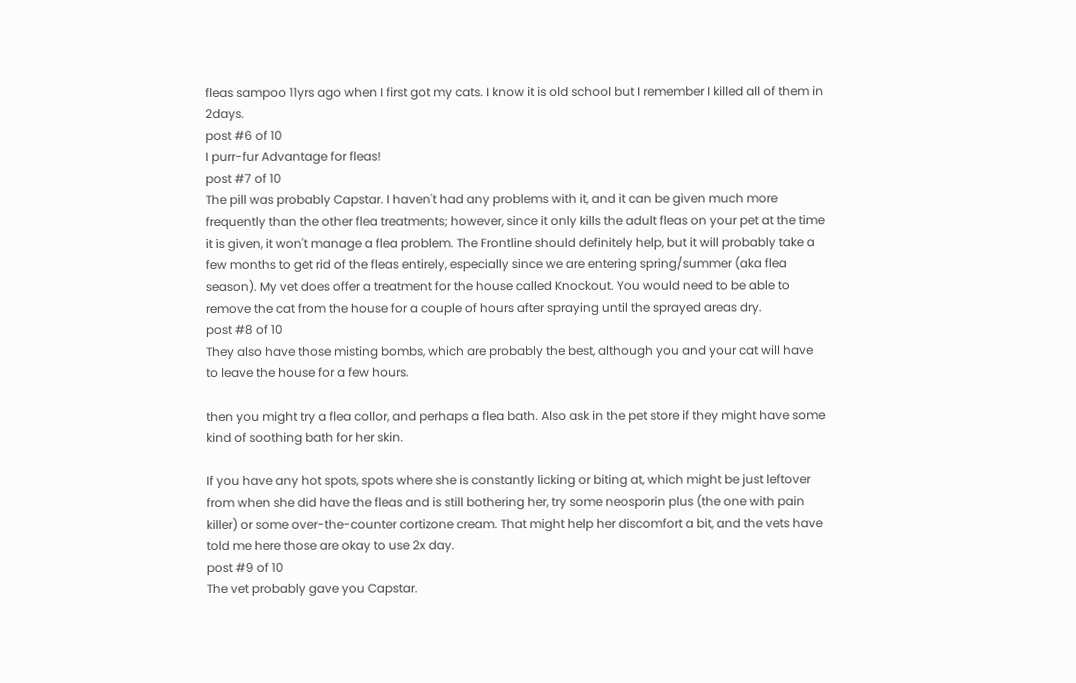fleas sampoo 11yrs ago when I first got my cats. I know it is old school but I remember I killed all of them in 2days.
post #6 of 10
I purr-fur Advantage for fleas!
post #7 of 10
The pill was probably Capstar. I haven't had any problems with it, and it can be given much more frequently than the other flea treatments; however, since it only kills the adult fleas on your pet at the time it is given, it won't manage a flea problem. The Frontline should definitely help, but it will probably take a few months to get rid of the fleas entirely, especially since we are entering spring/summer (aka flea season). My vet does offer a treatment for the house called Knockout. You would need to be able to remove the cat from the house for a couple of hours after spraying until the sprayed areas dry.
post #8 of 10
They also have those misting bombs, which are probably the best, although you and your cat will have to leave the house for a few hours.

then you might try a flea collor, and perhaps a flea bath. Also ask in the pet store if they might have some kind of soothing bath for her skin.

If you have any hot spots, spots where she is constantly licking or biting at, which might be just leftover from when she did have the fleas and is still bothering her, try some neosporin plus (the one with pain killer) or some over-the-counter cortizone cream. That might help her discomfort a bit, and the vets have told me here those are okay to use 2x day.
post #9 of 10
The vet probably gave you Capstar.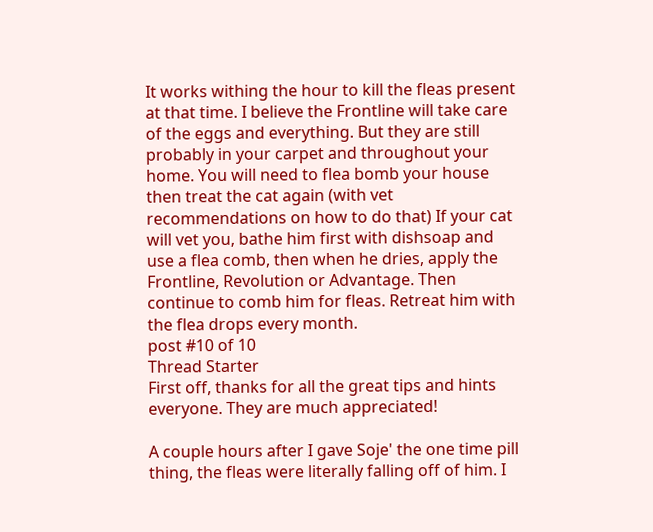It works withing the hour to kill the fleas present at that time. I believe the Frontline will take care of the eggs and everything. But they are still probably in your carpet and throughout your home. You will need to flea bomb your house then treat the cat again (with vet recommendations on how to do that) If your cat will vet you, bathe him first with dishsoap and use a flea comb, then when he dries, apply the Frontline, Revolution or Advantage. Then continue to comb him for fleas. Retreat him with the flea drops every month.
post #10 of 10
Thread Starter
First off, thanks for all the great tips and hints everyone. They are much appreciated!

A couple hours after I gave Soje' the one time pill thing, the fleas were literally falling off of him. I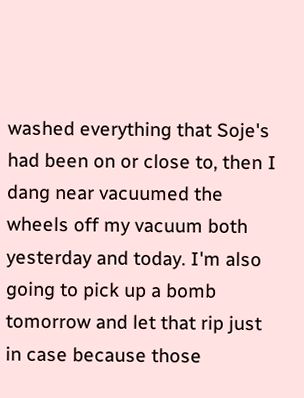washed everything that Soje's had been on or close to, then I dang near vacuumed the wheels off my vacuum both yesterday and today. I'm also going to pick up a bomb tomorrow and let that rip just in case because those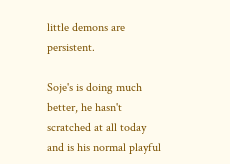little demons are persistent.

Soje's is doing much better, he hasn't scratched at all today and is his normal playful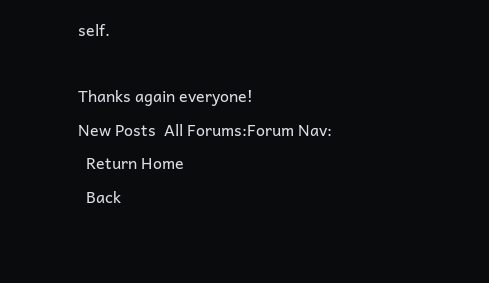self.

Thanks again everyone!
New Posts  All Forums:Forum Nav:
  Return Home
  Back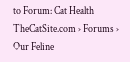to Forum: Cat Health
TheCatSite.com › Forums › Our Feline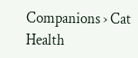Companions › Cat Health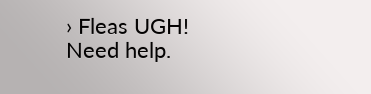› Fleas UGH! Need help.